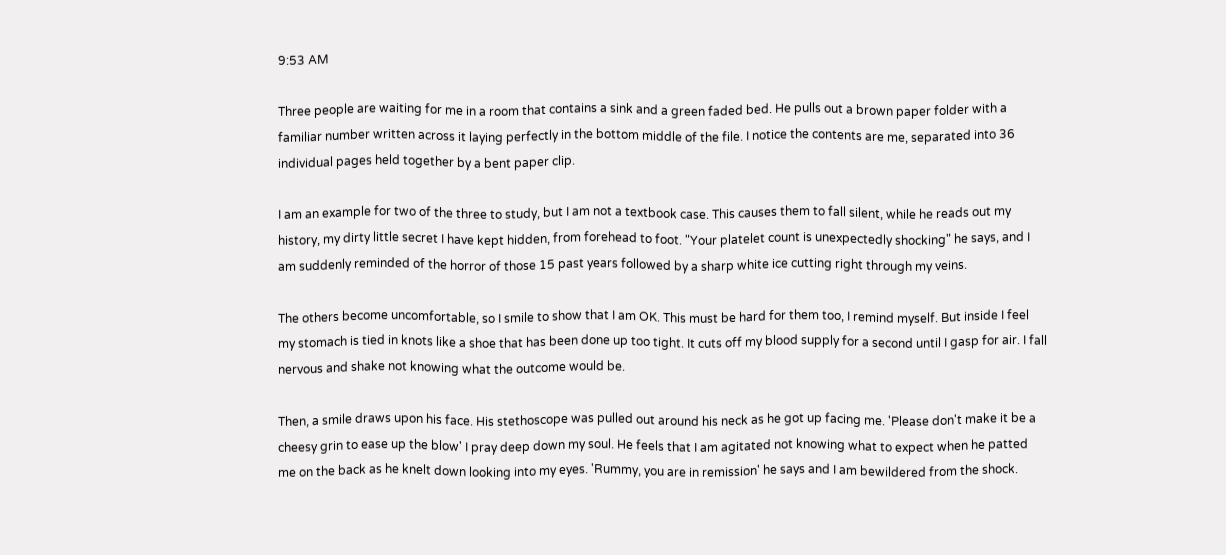9:53 AM

Three people are waiting for me in a room that contains a sink and a green faded bed. He pulls out a brown paper folder with a familiar number written across it laying perfectly in the bottom middle of the file. I notice the contents are me, separated into 36 individual pages held together by a bent paper clip.

I am an example for two of the three to study, but I am not a textbook case. This causes them to fall silent, while he reads out my history, my dirty little secret I have kept hidden, from forehead to foot. "Your platelet count is unexpectedly shocking" he says, and I am suddenly reminded of the horror of those 15 past years followed by a sharp white ice cutting right through my veins.

The others become uncomfortable, so I smile to show that I am OK. This must be hard for them too, I remind myself. But inside I feel my stomach is tied in knots like a shoe that has been done up too tight. It cuts off my blood supply for a second until I gasp for air. I fall nervous and shake not knowing what the outcome would be.

Then, a smile draws upon his face. His stethoscope was pulled out around his neck as he got up facing me. 'Please don't make it be a cheesy grin to ease up the blow' I pray deep down my soul. He feels that I am agitated not knowing what to expect when he patted me on the back as he knelt down looking into my eyes. 'Rummy, you are in remission' he says and I am bewildered from the shock.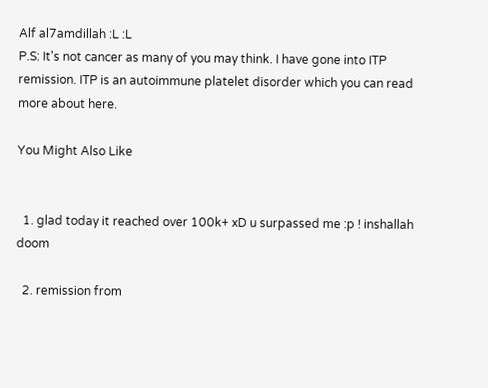Alf al7amdillah :L :L
P.S: It's not cancer as many of you may think. I have gone into ITP remission. ITP is an autoimmune platelet disorder which you can read more about here.

You Might Also Like


  1. glad today it reached over 100k+ xD u surpassed me :p ! inshallah doom

  2. remission from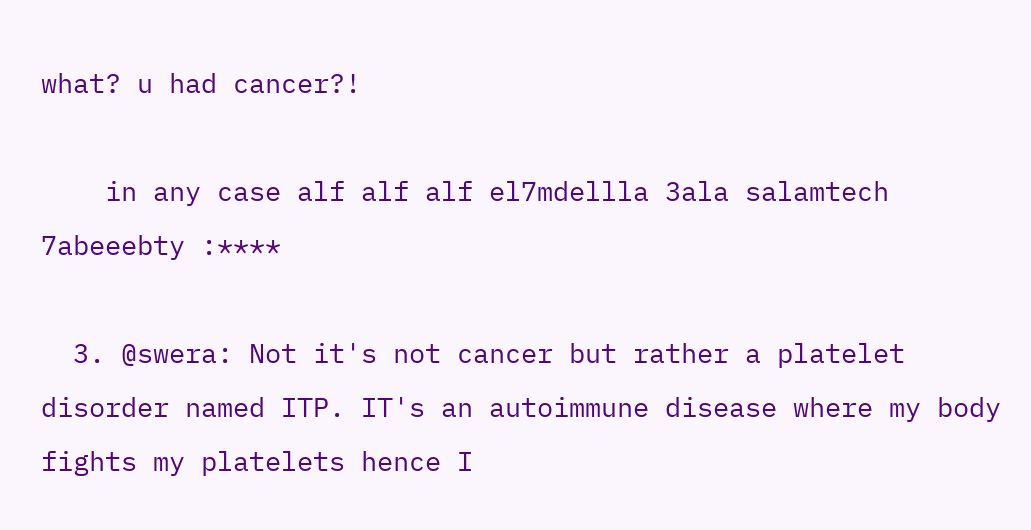what? u had cancer?!

    in any case alf alf alf el7mdellla 3ala salamtech 7abeeebty :****

  3. @swera: Not it's not cancer but rather a platelet disorder named ITP. IT's an autoimmune disease where my body fights my platelets hence I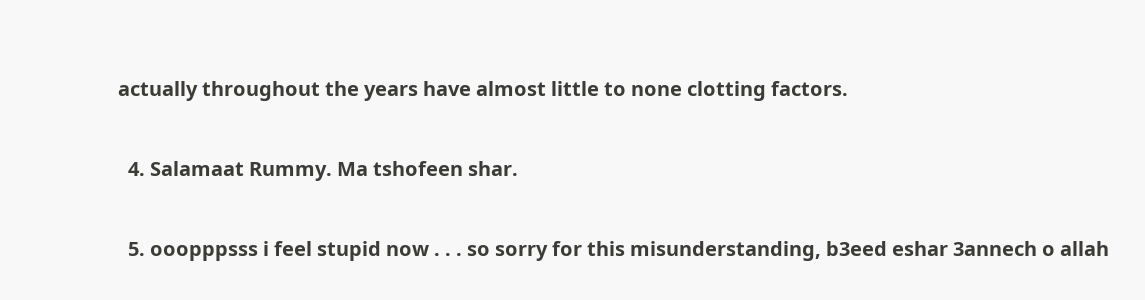actually throughout the years have almost little to none clotting factors.

  4. Salamaat Rummy. Ma tshofeen shar.

  5. ooopppsss i feel stupid now . . . so sorry for this misunderstanding, b3eed eshar 3annech o allah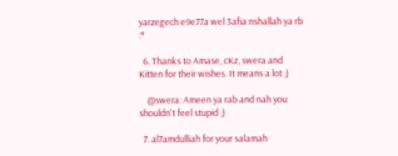yarzegech e9e77a wel 3afia nshallah ya rb :*

  6. Thanks to Amase, cKz, swera and Kitten for their wishes. It means a lot ;)

    @swera: Ameen ya rab and nah you shouldn't feel stupid ;)

  7. al7amdulliah for your salamah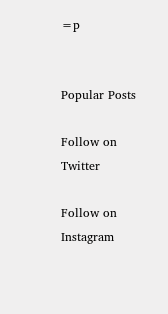=p


Popular Posts

Follow on Twitter

Follow on Instagram